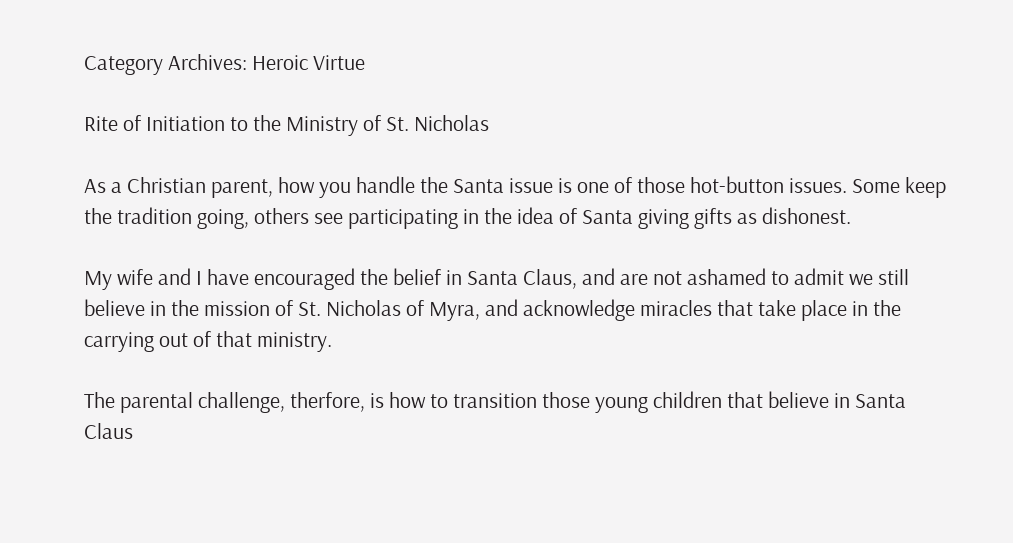Category Archives: Heroic Virtue

Rite of Initiation to the Ministry of St. Nicholas

As a Christian parent, how you handle the Santa issue is one of those hot-button issues. Some keep the tradition going, others see participating in the idea of Santa giving gifts as dishonest.

My wife and I have encouraged the belief in Santa Claus, and are not ashamed to admit we still believe in the mission of St. Nicholas of Myra, and acknowledge miracles that take place in the carrying out of that ministry.

The parental challenge, therfore, is how to transition those young children that believe in Santa Claus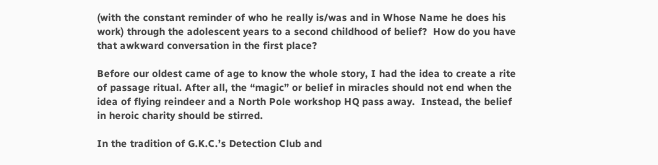(with the constant reminder of who he really is/was and in Whose Name he does his work) through the adolescent years to a second childhood of belief?  How do you have that awkward conversation in the first place?

Before our oldest came of age to know the whole story, I had the idea to create a rite of passage ritual. After all, the “magic” or belief in miracles should not end when the idea of flying reindeer and a North Pole workshop HQ pass away.  Instead, the belief in heroic charity should be stirred.

In the tradition of G.K.C.’s Detection Club and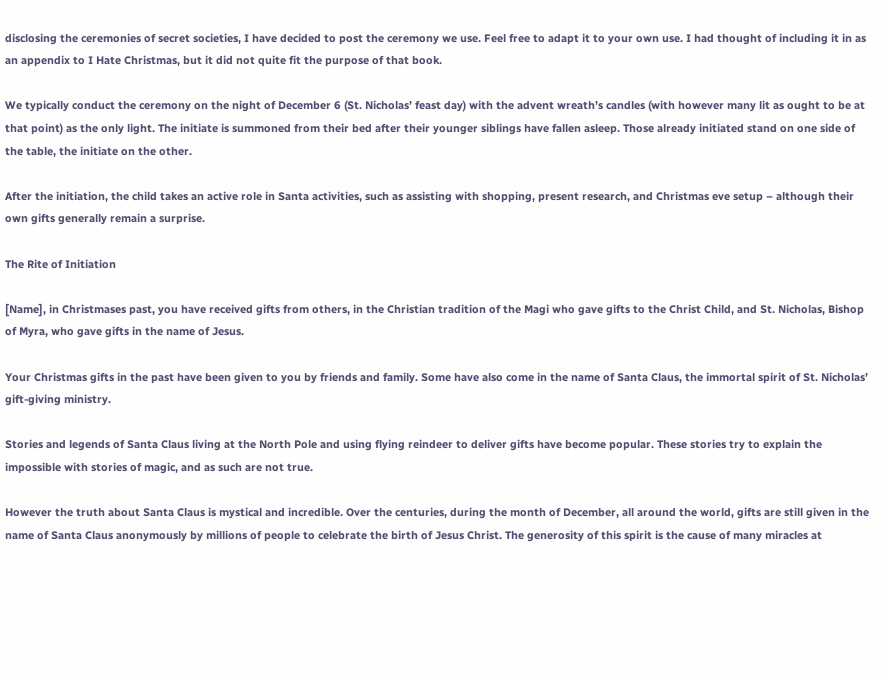disclosing the ceremonies of secret societies, I have decided to post the ceremony we use. Feel free to adapt it to your own use. I had thought of including it in as an appendix to I Hate Christmas, but it did not quite fit the purpose of that book.

We typically conduct the ceremony on the night of December 6 (St. Nicholas’ feast day) with the advent wreath’s candles (with however many lit as ought to be at that point) as the only light. The initiate is summoned from their bed after their younger siblings have fallen asleep. Those already initiated stand on one side of the table, the initiate on the other.

After the initiation, the child takes an active role in Santa activities, such as assisting with shopping, present research, and Christmas eve setup – although their own gifts generally remain a surprise.

The Rite of Initiation

[Name], in Christmases past, you have received gifts from others, in the Christian tradition of the Magi who gave gifts to the Christ Child, and St. Nicholas, Bishop of Myra, who gave gifts in the name of Jesus.

Your Christmas gifts in the past have been given to you by friends and family. Some have also come in the name of Santa Claus, the immortal spirit of St. Nicholas’ gift-giving ministry.

Stories and legends of Santa Claus living at the North Pole and using flying reindeer to deliver gifts have become popular. These stories try to explain the impossible with stories of magic, and as such are not true.

However the truth about Santa Claus is mystical and incredible. Over the centuries, during the month of December, all around the world, gifts are still given in the name of Santa Claus anonymously by millions of people to celebrate the birth of Jesus Christ. The generosity of this spirit is the cause of many miracles at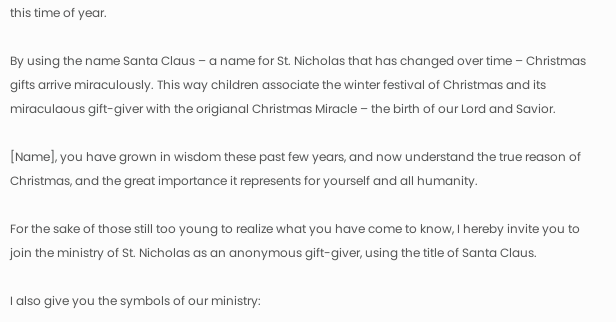this time of year.

By using the name Santa Claus – a name for St. Nicholas that has changed over time – Christmas gifts arrive miraculously. This way children associate the winter festival of Christmas and its miraculaous gift-giver with the origianal Christmas Miracle – the birth of our Lord and Savior.

[Name], you have grown in wisdom these past few years, and now understand the true reason of Christmas, and the great importance it represents for yourself and all humanity.

For the sake of those still too young to realize what you have come to know, I hereby invite you to join the ministry of St. Nicholas as an anonymous gift-giver, using the title of Santa Claus.

I also give you the symbols of our ministry: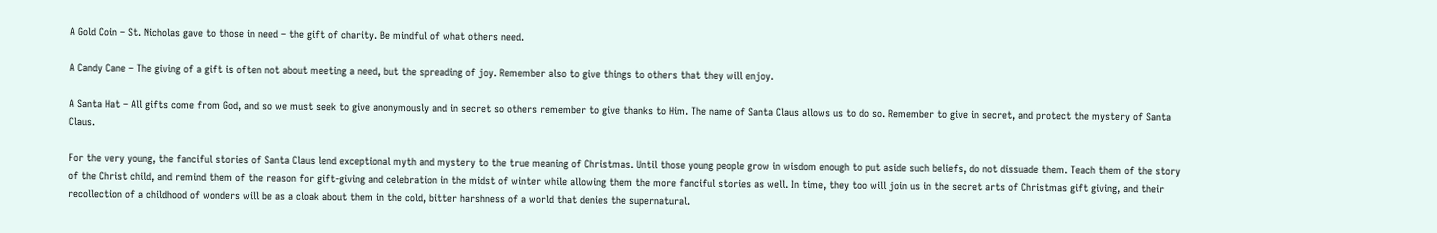A Gold Coin – St. Nicholas gave to those in need – the gift of charity. Be mindful of what others need.

A Candy Cane – The giving of a gift is often not about meeting a need, but the spreading of joy. Remember also to give things to others that they will enjoy.

A Santa Hat – All gifts come from God, and so we must seek to give anonymously and in secret so others remember to give thanks to Him. The name of Santa Claus allows us to do so. Remember to give in secret, and protect the mystery of Santa Claus.

For the very young, the fanciful stories of Santa Claus lend exceptional myth and mystery to the true meaning of Christmas. Until those young people grow in wisdom enough to put aside such beliefs, do not dissuade them. Teach them of the story of the Christ child, and remind them of the reason for gift-giving and celebration in the midst of winter while allowing them the more fanciful stories as well. In time, they too will join us in the secret arts of Christmas gift giving, and their recollection of a childhood of wonders will be as a cloak about them in the cold, bitter harshness of a world that denies the supernatural.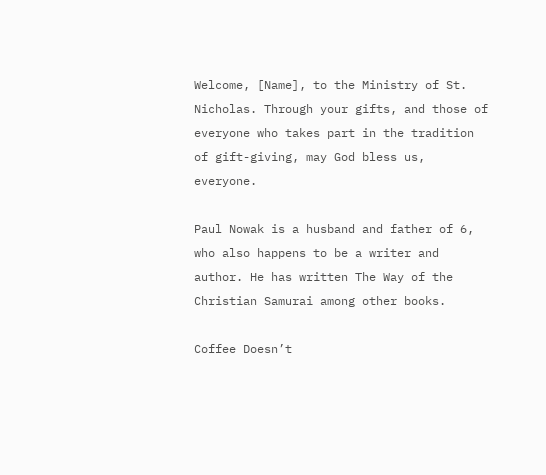Welcome, [Name], to the Ministry of St. Nicholas. Through your gifts, and those of everyone who takes part in the tradition of gift-giving, may God bless us, everyone.

Paul Nowak is a husband and father of 6, who also happens to be a writer and author. He has written The Way of the Christian Samurai among other books.

Coffee Doesn’t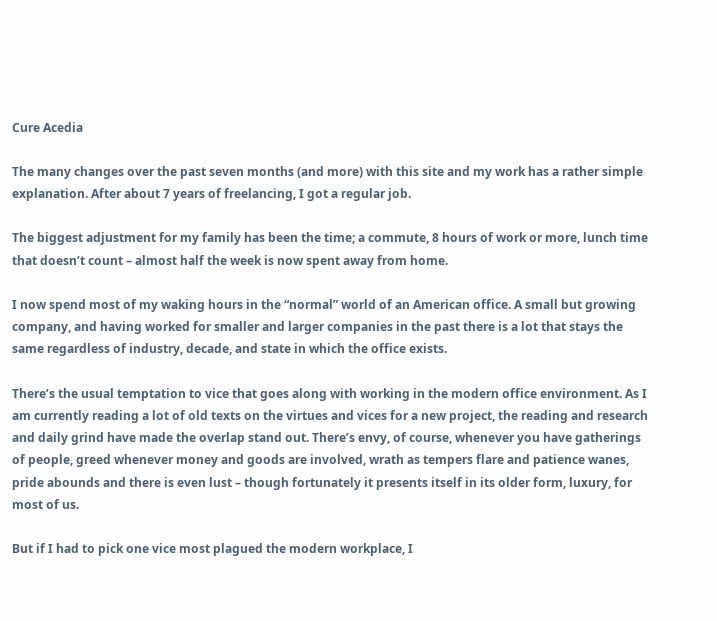Cure Acedia

The many changes over the past seven months (and more) with this site and my work has a rather simple explanation. After about 7 years of freelancing, I got a regular job.

The biggest adjustment for my family has been the time; a commute, 8 hours of work or more, lunch time that doesn’t count – almost half the week is now spent away from home.

I now spend most of my waking hours in the “normal” world of an American office. A small but growing company, and having worked for smaller and larger companies in the past there is a lot that stays the same regardless of industry, decade, and state in which the office exists.

There’s the usual temptation to vice that goes along with working in the modern office environment. As I am currently reading a lot of old texts on the virtues and vices for a new project, the reading and research and daily grind have made the overlap stand out. There’s envy, of course, whenever you have gatherings of people, greed whenever money and goods are involved, wrath as tempers flare and patience wanes, pride abounds and there is even lust – though fortunately it presents itself in its older form, luxury, for most of us.

But if I had to pick one vice most plagued the modern workplace, I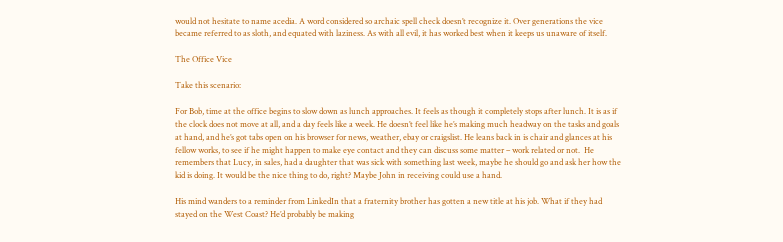would not hesitate to name acedia. A word considered so archaic spell check doesn’t recognize it. Over generations the vice became referred to as sloth, and equated with laziness. As with all evil, it has worked best when it keeps us unaware of itself.

The Office Vice

Take this scenario:

For Bob, time at the office begins to slow down as lunch approaches. It feels as though it completely stops after lunch. It is as if the clock does not move at all, and a day feels like a week. He doesn’t feel like he’s making much headway on the tasks and goals at hand, and he’s got tabs open on his browser for news, weather, ebay or craigslist. He leans back in is chair and glances at his fellow works, to see if he might happen to make eye contact and they can discuss some matter – work related or not.  He remembers that Lucy, in sales, had a daughter that was sick with something last week, maybe he should go and ask her how the kid is doing. It would be the nice thing to do, right? Maybe John in receiving could use a hand.

His mind wanders to a reminder from LinkedIn that a fraternity brother has gotten a new title at his job. What if they had stayed on the West Coast? He’d probably be making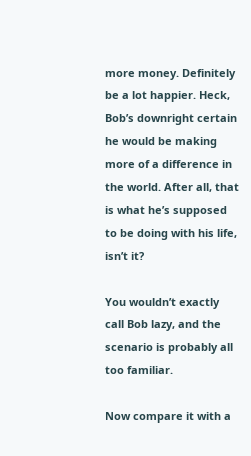more money. Definitely be a lot happier. Heck, Bob’s downright certain he would be making more of a difference in the world. After all, that is what he’s supposed to be doing with his life, isn’t it?

You wouldn’t exactly call Bob lazy, and the scenario is probably all too familiar.

Now compare it with a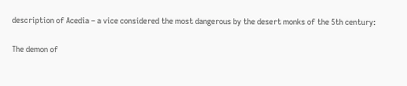description of Acedia – a vice considered the most dangerous by the desert monks of the 5th century:

The demon of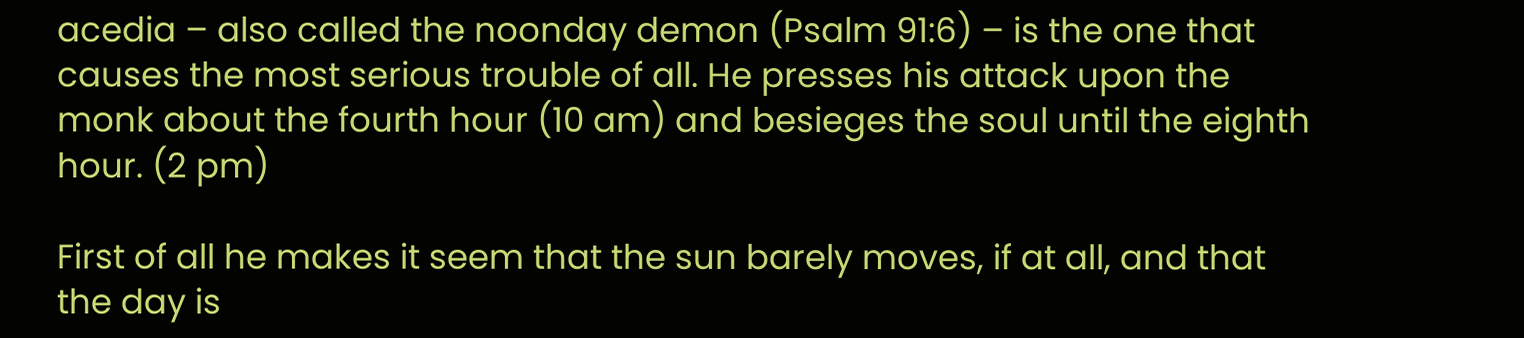acedia – also called the noonday demon (Psalm 91:6) – is the one that causes the most serious trouble of all. He presses his attack upon the monk about the fourth hour (10 am) and besieges the soul until the eighth hour. (2 pm)

First of all he makes it seem that the sun barely moves, if at all, and that the day is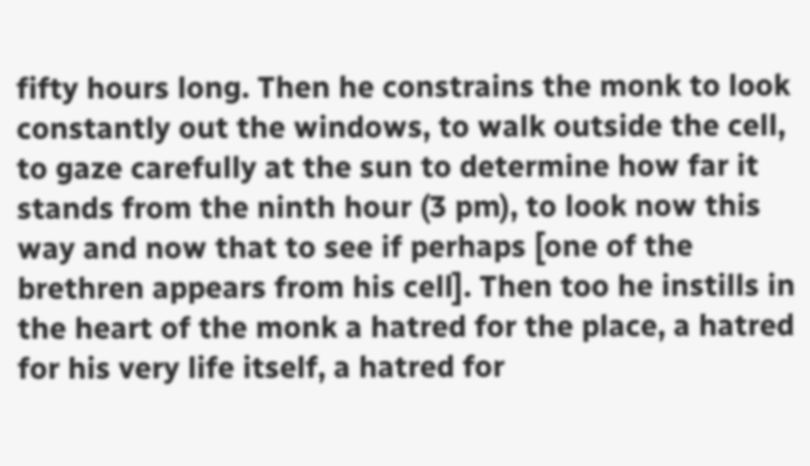fifty hours long. Then he constrains the monk to look constantly out the windows, to walk outside the cell, to gaze carefully at the sun to determine how far it stands from the ninth hour (3 pm), to look now this way and now that to see if perhaps [one of the brethren appears from his cell]. Then too he instills in the heart of the monk a hatred for the place, a hatred for his very life itself, a hatred for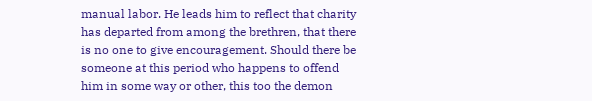manual labor. He leads him to reflect that charity has departed from among the brethren, that there is no one to give encouragement. Should there be someone at this period who happens to offend him in some way or other, this too the demon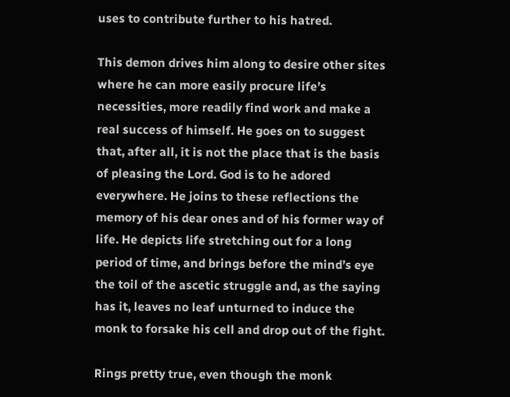uses to contribute further to his hatred.

This demon drives him along to desire other sites where he can more easily procure life’s necessities, more readily find work and make a real success of himself. He goes on to suggest that, after all, it is not the place that is the basis of pleasing the Lord. God is to he adored everywhere. He joins to these reflections the memory of his dear ones and of his former way of life. He depicts life stretching out for a long period of time, and brings before the mind’s eye the toil of the ascetic struggle and, as the saying has it, leaves no leaf unturned to induce the monk to forsake his cell and drop out of the fight.

Rings pretty true, even though the monk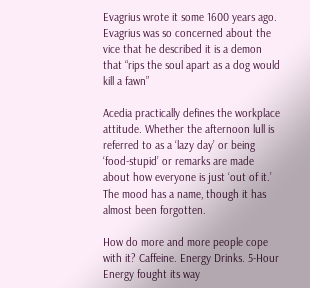Evagrius wrote it some 1600 years ago. Evagrius was so concerned about the vice that he described it is a demon that “rips the soul apart as a dog would kill a fawn”

Acedia practically defines the workplace attitude. Whether the afternoon lull is referred to as a ‘lazy day’ or being ‘food-stupid’ or remarks are made about how everyone is just ‘out of it.’ The mood has a name, though it has almost been forgotten.

How do more and more people cope with it? Caffeine. Energy Drinks. 5-Hour Energy fought its way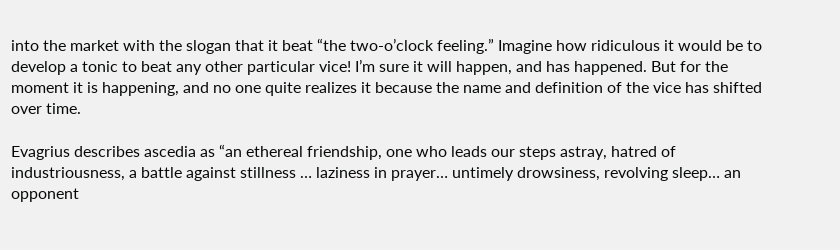into the market with the slogan that it beat “the two-o’clock feeling.” Imagine how ridiculous it would be to develop a tonic to beat any other particular vice! I’m sure it will happen, and has happened. But for the moment it is happening, and no one quite realizes it because the name and definition of the vice has shifted over time.

Evagrius describes ascedia as “an ethereal friendship, one who leads our steps astray, hatred of industriousness, a battle against stillness … laziness in prayer… untimely drowsiness, revolving sleep… an opponent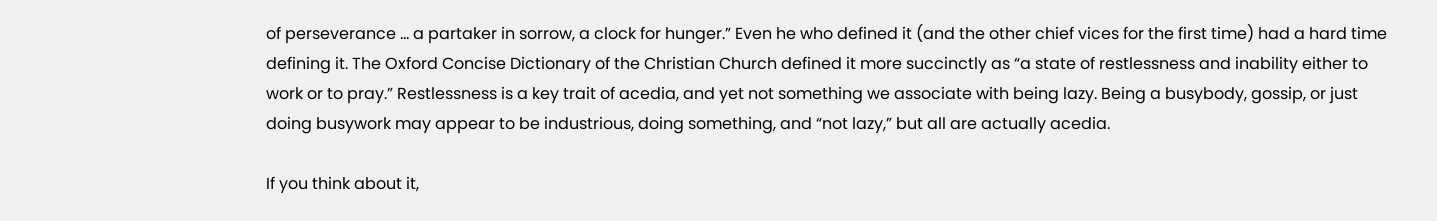of perseverance … a partaker in sorrow, a clock for hunger.” Even he who defined it (and the other chief vices for the first time) had a hard time defining it. The Oxford Concise Dictionary of the Christian Church defined it more succinctly as “a state of restlessness and inability either to work or to pray.” Restlessness is a key trait of acedia, and yet not something we associate with being lazy. Being a busybody, gossip, or just doing busywork may appear to be industrious, doing something, and “not lazy,” but all are actually acedia.

If you think about it,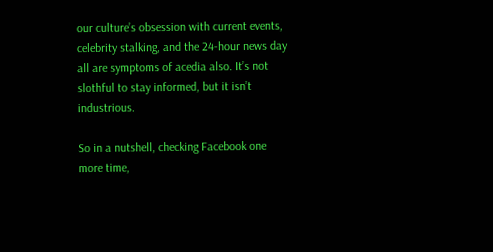our culture’s obsession with current events, celebrity stalking, and the 24-hour news day all are symptoms of acedia also. It’s not slothful to stay informed, but it isn’t industrious.

So in a nutshell, checking Facebook one more time,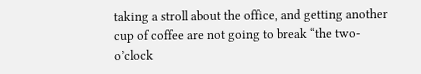taking a stroll about the office, and getting another cup of coffee are not going to break “the two-o’clock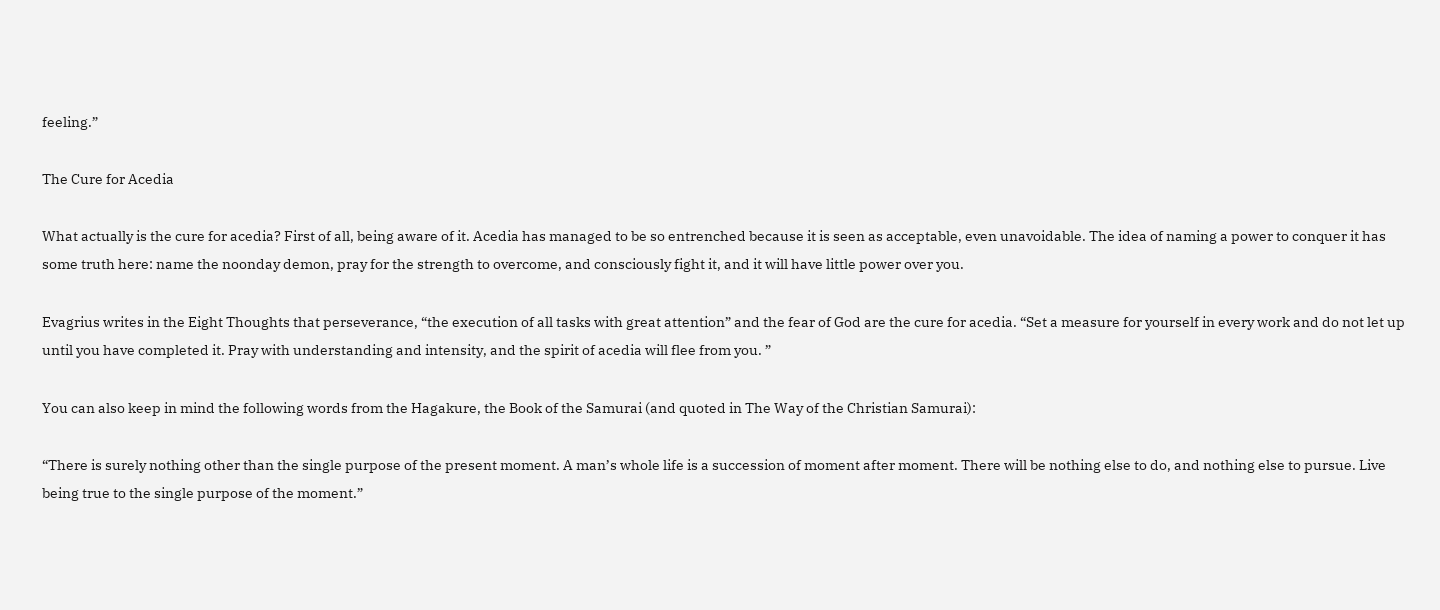feeling.”

The Cure for Acedia

What actually is the cure for acedia? First of all, being aware of it. Acedia has managed to be so entrenched because it is seen as acceptable, even unavoidable. The idea of naming a power to conquer it has some truth here: name the noonday demon, pray for the strength to overcome, and consciously fight it, and it will have little power over you.

Evagrius writes in the Eight Thoughts that perseverance, “the execution of all tasks with great attention” and the fear of God are the cure for acedia. “Set a measure for yourself in every work and do not let up until you have completed it. Pray with understanding and intensity, and the spirit of acedia will flee from you. ”

You can also keep in mind the following words from the Hagakure, the Book of the Samurai (and quoted in The Way of the Christian Samurai):

“There is surely nothing other than the single purpose of the present moment. A man’s whole life is a succession of moment after moment. There will be nothing else to do, and nothing else to pursue. Live being true to the single purpose of the moment.”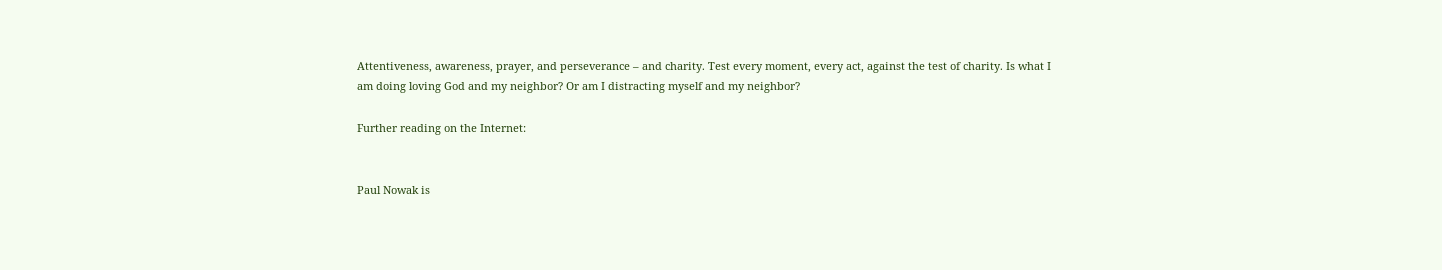Attentiveness, awareness, prayer, and perseverance – and charity. Test every moment, every act, against the test of charity. Is what I am doing loving God and my neighbor? Or am I distracting myself and my neighbor?

Further reading on the Internet:


Paul Nowak is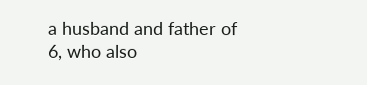a husband and father of 6, who also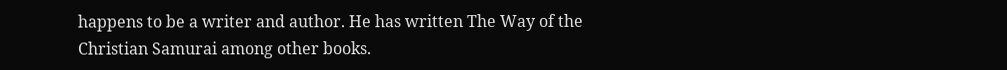happens to be a writer and author. He has written The Way of the Christian Samurai among other books.